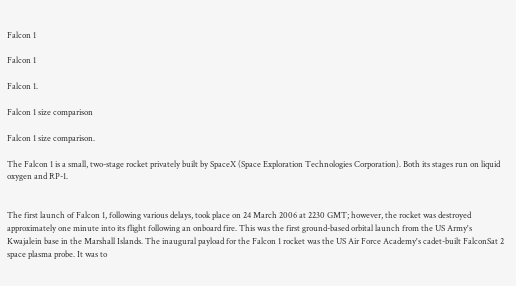Falcon 1

Falcon 1

Falcon 1.

Falcon 1 size comparison

Falcon 1 size comparison.

The Falcon 1 is a small, two-stage rocket privately built by SpaceX (Space Exploration Technologies Corporation). Both its stages run on liquid oxygen and RP-1.


The first launch of Falcon 1, following various delays, took place on 24 March 2006 at 2230 GMT; however, the rocket was destroyed approximately one minute into its flight following an onboard fire. This was the first ground-based orbital launch from the US Army's Kwajalein base in the Marshall Islands. The inaugural payload for the Falcon 1 rocket was the US Air Force Academy's cadet-built FalconSat 2 space plasma probe. It was to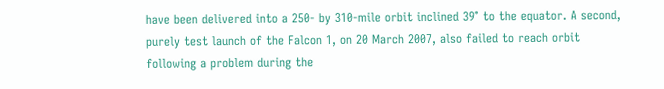have been delivered into a 250- by 310-mile orbit inclined 39° to the equator. A second, purely test launch of the Falcon 1, on 20 March 2007, also failed to reach orbit following a problem during the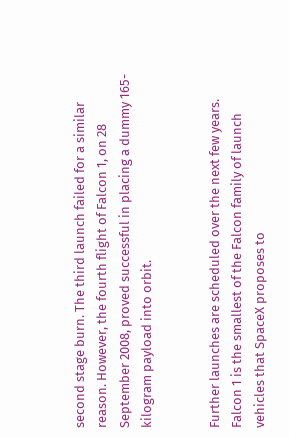second stage burn. The third launch failed for a similar reason. However, the fourth flight of Falcon 1, on 28 September 2008, proved successful in placing a dummy 165-kilogram payload into orbit.


Further launches are scheduled over the next few years. Falcon 1 is the smallest of the Falcon family of launch vehicles that SpaceX proposes to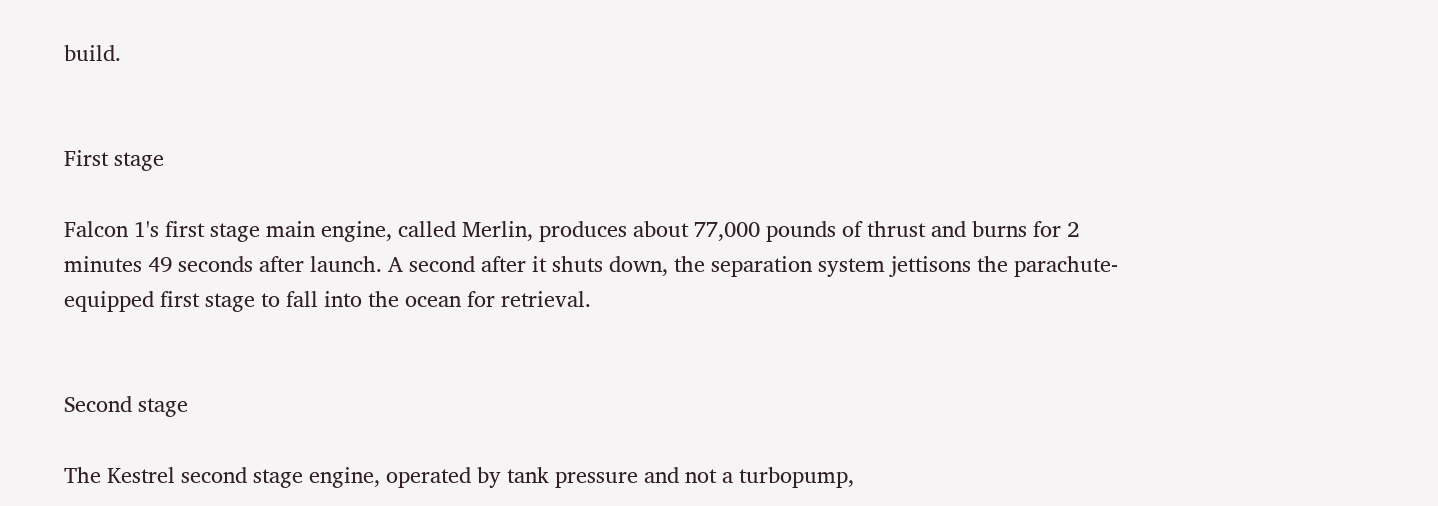build.


First stage

Falcon 1's first stage main engine, called Merlin, produces about 77,000 pounds of thrust and burns for 2 minutes 49 seconds after launch. A second after it shuts down, the separation system jettisons the parachute-equipped first stage to fall into the ocean for retrieval.


Second stage

The Kestrel second stage engine, operated by tank pressure and not a turbopump,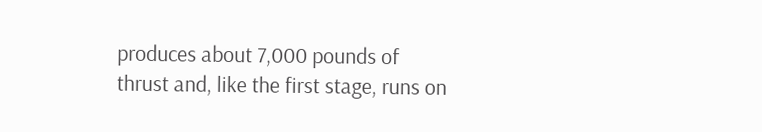produces about 7,000 pounds of thrust and, like the first stage, runs on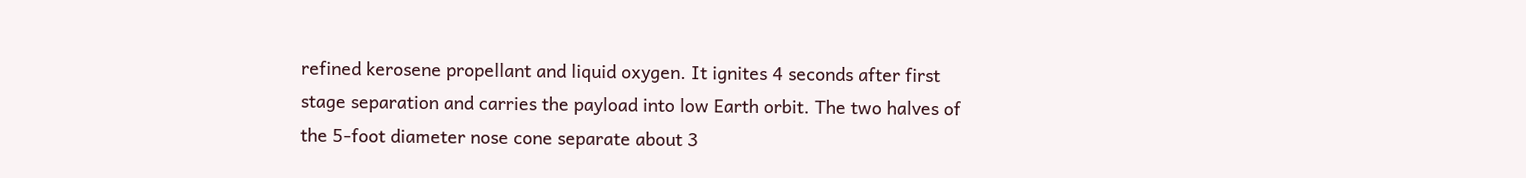refined kerosene propellant and liquid oxygen. It ignites 4 seconds after first stage separation and carries the payload into low Earth orbit. The two halves of the 5-foot diameter nose cone separate about 3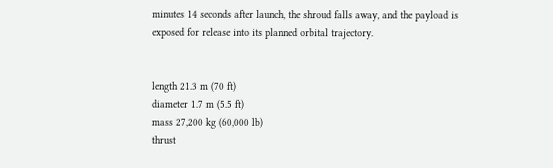minutes 14 seconds after launch, the shroud falls away, and the payload is exposed for release into its planned orbital trajectory.


length 21.3 m (70 ft)
diameter 1.7 m (5.5 ft)
mass 27,200 kg (60,000 lb)
thrust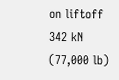on liftoff 342 kN (77,000 lb)